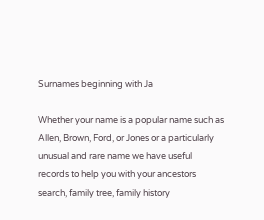Surnames beginning with Ja

Whether your name is a popular name such as Allen, Brown, Ford, or Jones or a particularly unusual and rare name we have useful records to help you with your ancestors search, family tree, family history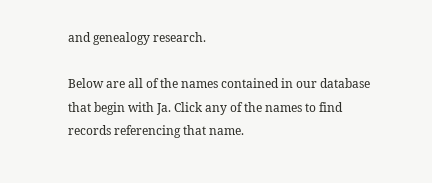and genealogy research.

Below are all of the names contained in our database that begin with Ja. Click any of the names to find records referencing that name.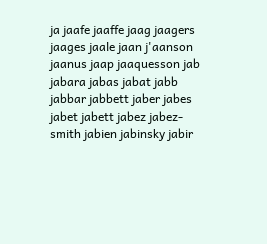ja jaafe jaaffe jaag jaagers jaages jaale jaan j'aanson jaanus jaap jaaquesson jab jabara jabas jabat jabb jabbar jabbett jaber jabes jabet jabett jabez jabez-smith jabien jabinsky jabir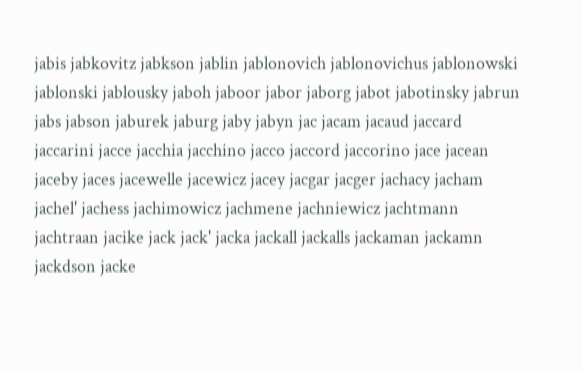jabis jabkovitz jabkson jablin jablonovich jablonovichus jablonowski jablonski jablousky jaboh jaboor jabor jaborg jabot jabotinsky jabrun jabs jabson jaburek jaburg jaby jabyn jac jacam jacaud jaccard jaccarini jacce jacchia jacchino jacco jaccord jaccorino jace jacean jaceby jaces jacewelle jacewicz jacey jacgar jacger jachacy jacham jachel' jachess jachimowicz jachmene jachniewicz jachtmann jachtraan jacike jack jack' jacka jackall jackalls jackaman jackamn jackdson jacke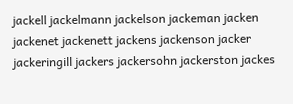jackell jackelmann jackelson jackeman jacken jackenet jackenett jackens jackenson jacker jackeringill jackers jackersohn jackerston jackes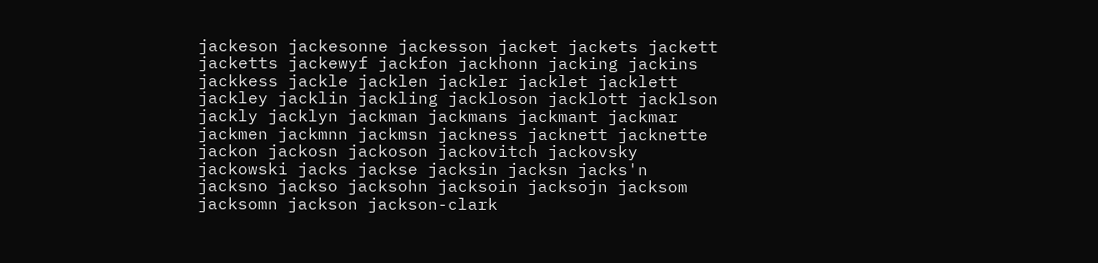jackeson jackesonne jackesson jacket jackets jackett jacketts jackewyf jackfon jackhonn jacking jackins jackkess jackle jacklen jackler jacklet jacklett jackley jacklin jackling jackloson jacklott jacklson jackly jacklyn jackman jackmans jackmant jackmar jackmen jackmnn jackmsn jackness jacknett jacknette jackon jackosn jackoson jackovitch jackovsky jackowski jacks jackse jacksin jacksn jacks'n jacksno jackso jacksohn jacksoin jacksojn jacksom jacksomn jackson jackson-clark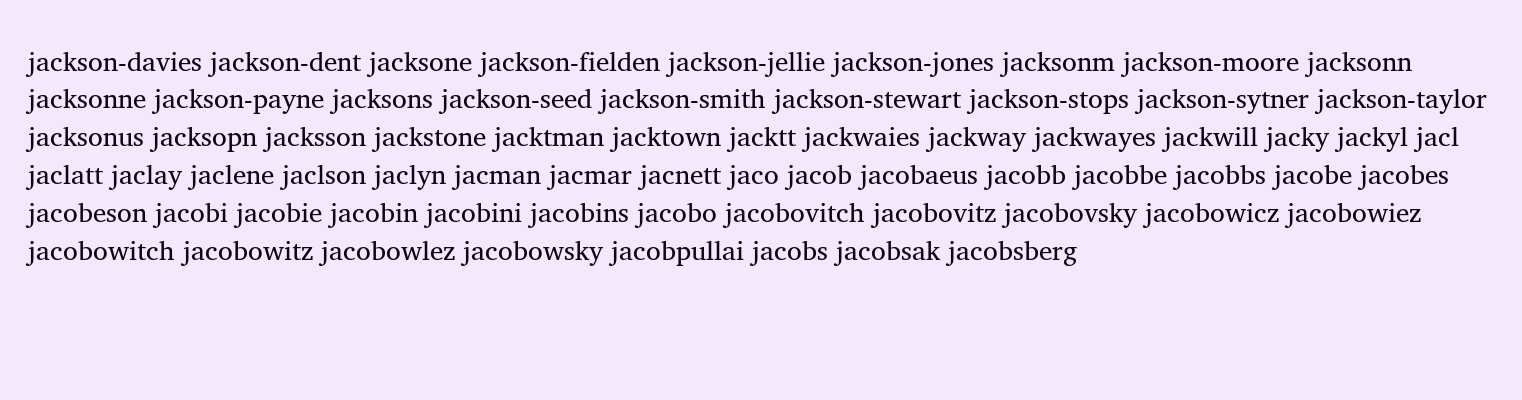jackson-davies jackson-dent jacksone jackson-fielden jackson-jellie jackson-jones jacksonm jackson-moore jacksonn jacksonne jackson-payne jacksons jackson-seed jackson-smith jackson-stewart jackson-stops jackson-sytner jackson-taylor jacksonus jacksopn jacksson jackstone jacktman jacktown jacktt jackwaies jackway jackwayes jackwill jacky jackyl jacl jaclatt jaclay jaclene jaclson jaclyn jacman jacmar jacnett jaco jacob jacobaeus jacobb jacobbe jacobbs jacobe jacobes jacobeson jacobi jacobie jacobin jacobini jacobins jacobo jacobovitch jacobovitz jacobovsky jacobowicz jacobowiez jacobowitch jacobowitz jacobowlez jacobowsky jacobpullai jacobs jacobsak jacobsberg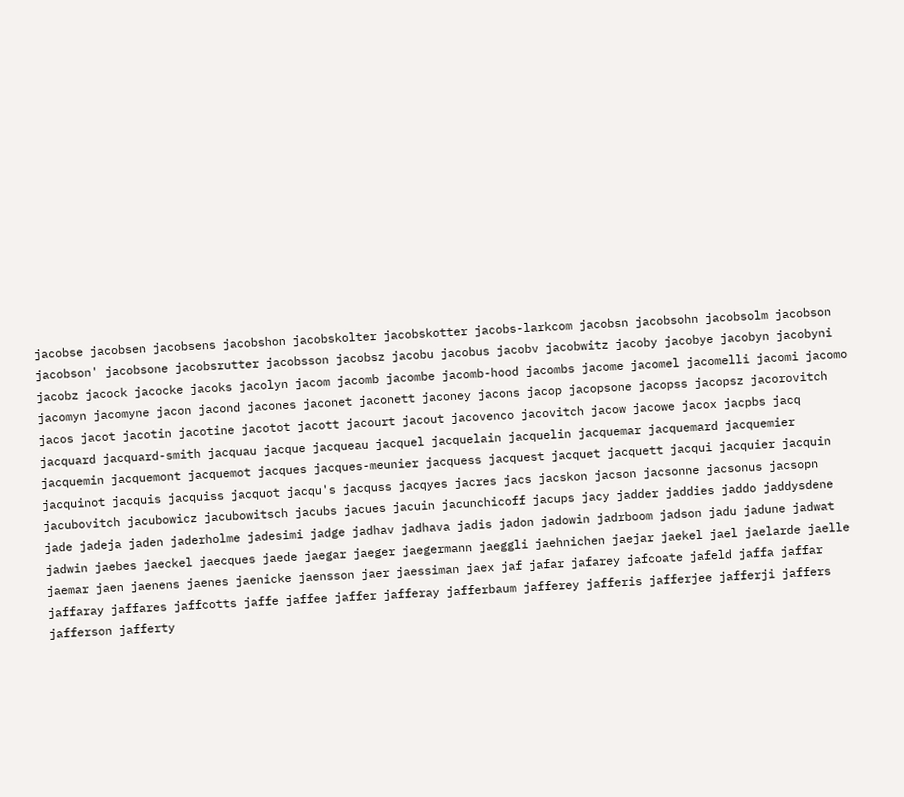jacobse jacobsen jacobsens jacobshon jacobskolter jacobskotter jacobs-larkcom jacobsn jacobsohn jacobsolm jacobson jacobson' jacobsone jacobsrutter jacobsson jacobsz jacobu jacobus jacobv jacobwitz jacoby jacobye jacobyn jacobyni jacobz jacock jacocke jacoks jacolyn jacom jacomb jacombe jacomb-hood jacombs jacome jacomel jacomelli jacomi jacomo jacomyn jacomyne jacon jacond jacones jaconet jaconett jaconey jacons jacop jacopsone jacopss jacopsz jacorovitch jacos jacot jacotin jacotine jacotot jacott jacourt jacout jacovenco jacovitch jacow jacowe jacox jacpbs jacq jacquard jacquard-smith jacquau jacque jacqueau jacquel jacquelain jacquelin jacquemar jacquemard jacquemier jacquemin jacquemont jacquemot jacques jacques-meunier jacquess jacquest jacquet jacquett jacqui jacquier jacquin jacquinot jacquis jacquiss jacquot jacqu's jacquss jacqyes jacres jacs jacskon jacson jacsonne jacsonus jacsopn jacubovitch jacubowicz jacubowitsch jacubs jacues jacuin jacunchicoff jacups jacy jadder jaddies jaddo jaddysdene jade jadeja jaden jaderholme jadesimi jadge jadhav jadhava jadis jadon jadowin jadrboom jadson jadu jadune jadwat jadwin jaebes jaeckel jaecques jaede jaegar jaeger jaegermann jaeggli jaehnichen jaejar jaekel jael jaelarde jaelle jaemar jaen jaenens jaenes jaenicke jaensson jaer jaessiman jaex jaf jafar jafarey jafcoate jafeld jaffa jaffar jaffaray jaffares jaffcotts jaffe jaffee jaffer jafferay jafferbaum jafferey jafferis jafferjee jafferji jaffers jafferson jafferty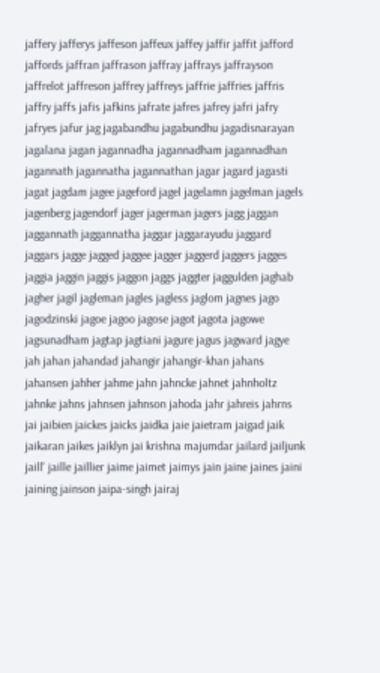jaffery jafferys jaffeson jaffeux jaffey jaffir jaffit jafford jaffords jaffran jaffrason jaffray jaffrays jaffrayson jaffrelot jaffreson jaffrey jaffreys jaffrie jaffries jaffris jaffry jaffs jafis jafkins jafrate jafres jafrey jafri jafry jafryes jafur jag jagabandhu jagabundhu jagadisnarayan jagalana jagan jagannadha jagannadham jagannadhan jagannath jagannatha jagannathan jagar jagard jagasti jagat jagdam jagee jageford jagel jagelamn jagelman jagels jagenberg jagendorf jager jagerman jagers jagg jaggan jaggannath jaggannatha jaggar jaggarayudu jaggard jaggars jagge jagged jaggee jagger jaggerd jaggers jagges jaggia jaggin jaggis jaggon jaggs jaggter jaggulden jaghab jagher jagil jagleman jagles jagless jaglom jagnes jago jagodzinski jagoe jagoo jagose jagot jagota jagowe jagsunadham jagtap jagtiani jagure jagus jagward jagye jah jahan jahandad jahangir jahangir-khan jahans jahansen jahher jahme jahn jahncke jahnet jahnholtz jahnke jahns jahnsen jahnson jahoda jahr jahreis jahrns jai jaibien jaickes jaicks jaidka jaie jaietram jaigad jaik jaikaran jaikes jaiklyn jai krishna majumdar jailard jailjunk jaill' jaille jaillier jaime jaimet jaimys jain jaine jaines jaini jaining jainson jaipa-singh jairaj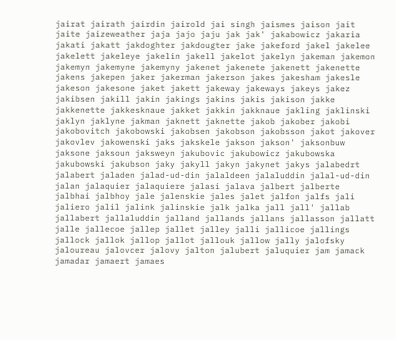jairat jairath jairdin jairold jai singh jaismes jaison jait jaite jaizeweather jaja jajo jaju jak jak' jakabowicz jakaria jakati jakatt jakdoghter jakdougter jake jakeford jakel jakelee jakelett jakeleye jakelin jakell jakelot jakelyn jakeman jakemon jakemyn jakemyne jakemyny jakenet jakenete jakenett jakenette jakens jakepen jaker jakerman jakerson jakes jakesham jakesle jakeson jakesone jaket jakett jakeway jakeways jakeys jakez jakibsen jakill jakin jakings jakins jakis jakison jakke jakkenette jakkesknaue jakket jakkin jakknaue jakling jaklinski jaklyn jaklyne jakman jaknett jaknette jakob jakober jakobi jakobovitch jakobowski jakobsen jakobson jakobsson jakot jakover jakovlev jakowenski jaks jakskele jakson jakson' jaksonbuw jaksone jaksoun jaksweyn jakubovic jakubowicz jakubowska jakubowski jakubson jaky jakyll jakyn jakynet jakys jalabedrt jalabert jaladen jalad-ud-din jalaldeen jalaluddin jalal-ud-din jalan jalaquier jalaquiere jalasi jalava jalbert jalberte jalbhai jalbhoy jale jalenskie jales jalet jalfon jalfs jali jaliero jalil jalink jalinskie jalk jalka jall jall' jallab jallabert jallaluddin jalland jallands jallans jallasson jallatt jalle jallecoe jallep jallet jalley jalli jallicoe jallings jallock jallok jallop jallot jallouk jallow jally jalofsky jaloureau jalovcer jalovy jalton jalubert jaluquier jam jamack jamadar jamaert jamaes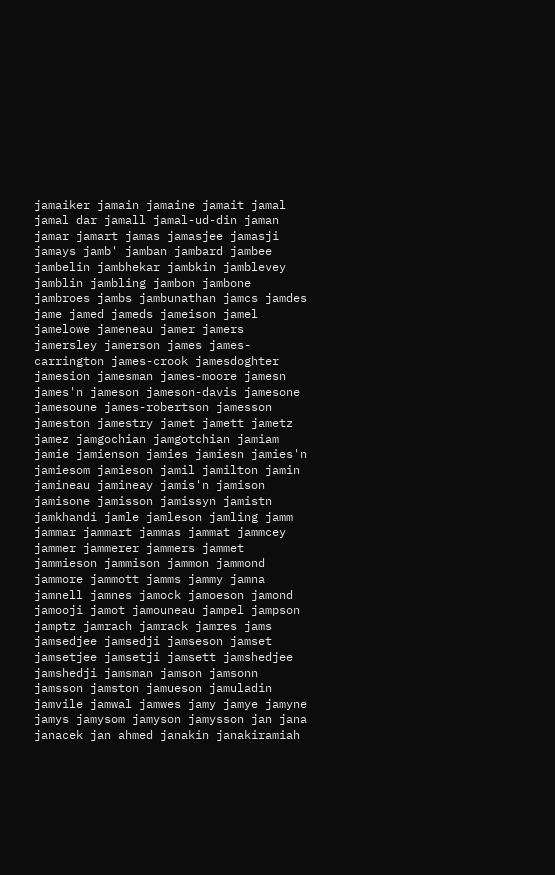jamaiker jamain jamaine jamait jamal jamal dar jamall jamal-ud-din jaman jamar jamart jamas jamasjee jamasji jamays jamb' jamban jambard jambee jambelin jambhekar jambkin jamblevey jamblin jambling jambon jambone jambroes jambs jambunathan jamcs jamdes jame jamed jameds jameison jamel jamelowe jameneau jamer jamers jamersley jamerson james james-carrington james-crook jamesdoghter jamesion jamesman james-moore jamesn james'n jameson jameson-davis jamesone jamesoune james-robertson jamesson jameston jamestry jamet jamett jametz jamez jamgochian jamgotchian jamiam jamie jamienson jamies jamiesn jamies'n jamiesom jamieson jamil jamilton jamin jamineau jamineay jamis'n jamison jamisone jamisson jamissyn jamistn jamkhandi jamle jamleson jamling jamm jammar jammart jammas jammat jammcey jammer jammerer jammers jammet jammieson jammison jammon jammond jammore jammott jamms jammy jamna jamnell jamnes jamock jamoeson jamond jamooji jamot jamouneau jampel jampson jamptz jamrach jamrack jamres jams jamsedjee jamsedji jamseson jamset jamsetjee jamsetji jamsett jamshedjee jamshedji jamsman jamson jamsonn jamsson jamston jamueson jamuladin jamvile jamwal jamwes jamy jamye jamyne jamys jamysom jamyson jamysson jan jana janacek jan ahmed janakin janakiramiah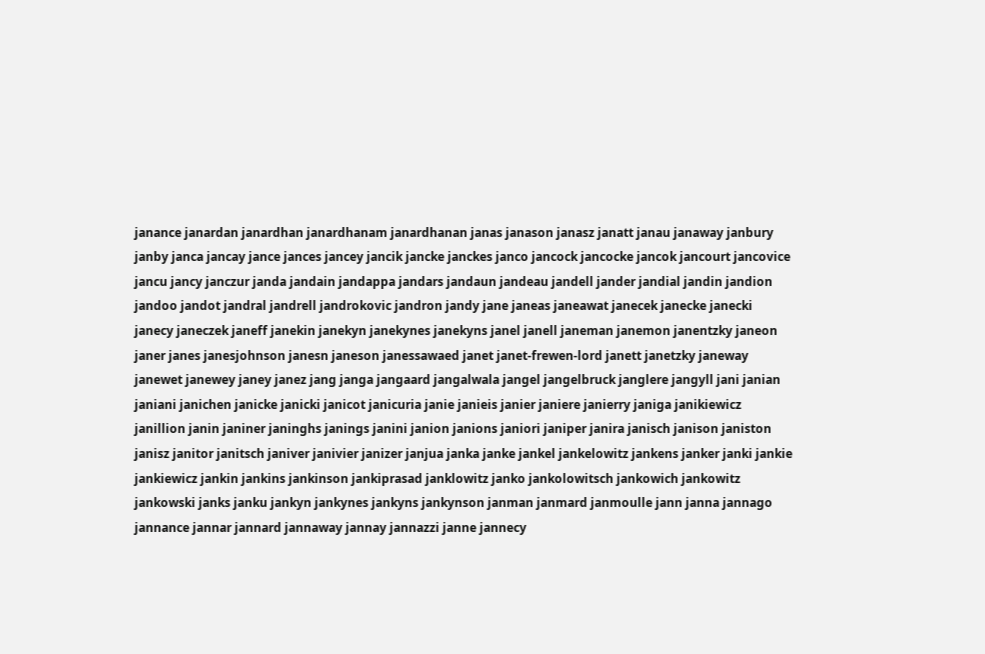janance janardan janardhan janardhanam janardhanan janas janason janasz janatt janau janaway janbury janby janca jancay jance jances jancey jancik jancke janckes janco jancock jancocke jancok jancourt jancovice jancu jancy janczur janda jandain jandappa jandars jandaun jandeau jandell jander jandial jandin jandion jandoo jandot jandral jandrell jandrokovic jandron jandy jane janeas janeawat janecek janecke janecki janecy janeczek janeff janekin janekyn janekynes janekyns janel janell janeman janemon janentzky janeon janer janes janesjohnson janesn janeson janessawaed janet janet-frewen-lord janett janetzky janeway janewet janewey janey janez jang janga jangaard jangalwala jangel jangelbruck janglere jangyll jani janian janiani janichen janicke janicki janicot janicuria janie janieis janier janiere janierry janiga janikiewicz janillion janin janiner janinghs janings janini janion janions janiori janiper janira janisch janison janiston janisz janitor janitsch janiver janivier janizer janjua janka janke jankel jankelowitz jankens janker janki jankie jankiewicz jankin jankins jankinson jankiprasad janklowitz janko jankolowitsch jankowich jankowitz jankowski janks janku jankyn jankynes jankyns jankynson janman janmard janmoulle jann janna jannago jannance jannar jannard jannaway jannay jannazzi janne jannecy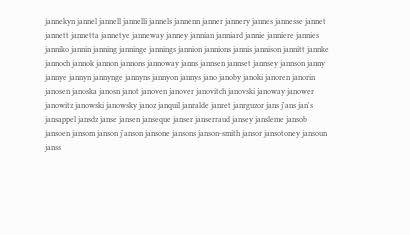jannekyn jannel jannell jannelli jannels jannenn janner jannery jannes jannesse jannet jannett jannetta jannetye janneway janney jannian janniard jannie janniere jannies janniko jannin janning janninge jannings jannion jannions jannis jannison jannitt jannke jannoch jannok jannon jannons jannoway janns jannsen jannset jannsey jannson janny jannye jannyn jannynge jannyns jannyon jannys jano janoby janoki janoren janorin janosen janoska janosn janot janoven janover janovitch janovski janoway janower janowitz janowski janowsky janoz janquil janralde janret janrguzor jans j'ans jan's jansappel jansdz janse jansen janseque janser janserraud jansey jansleme jansob jansoen jansom janson j'anson jansone jansons janson-smith jansor jansotoney jansoun janss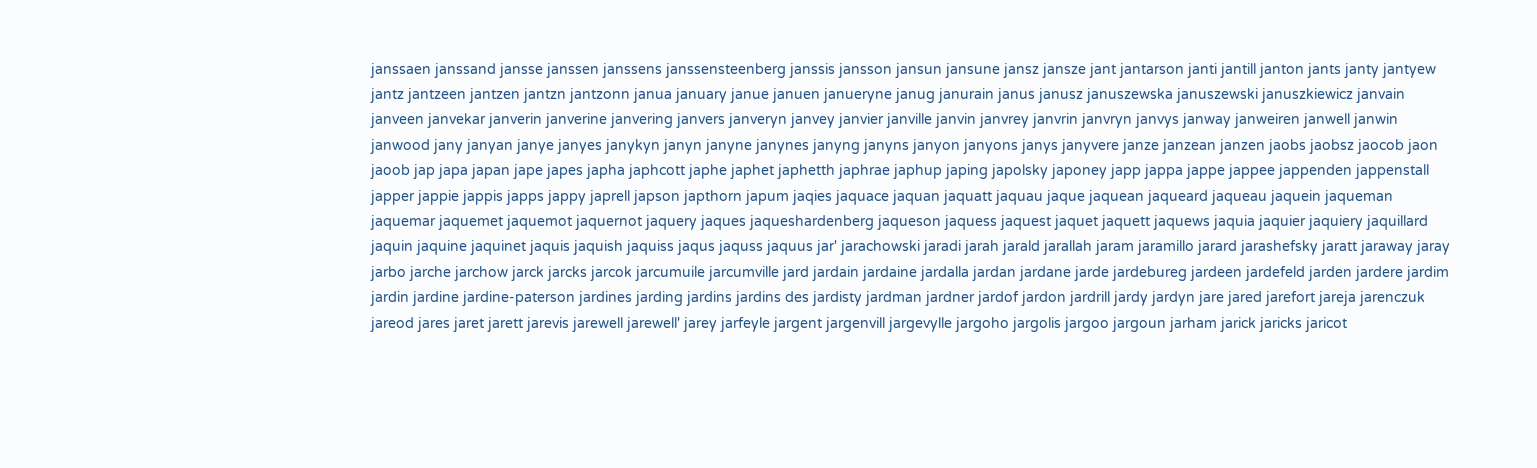janssaen janssand jansse janssen janssens janssensteenberg janssis jansson jansun jansune jansz jansze jant jantarson janti jantill janton jants janty jantyew jantz jantzeen jantzen jantzn jantzonn janua january janue januen janueryne janug janurain janus janusz januszewska januszewski januszkiewicz janvain janveen janvekar janverin janverine janvering janvers janveryn janvey janvier janville janvin janvrey janvrin janvryn janvys janway janweiren janwell janwin janwood jany janyan janye janyes janykyn janyn janyne janynes janyng janyns janyon janyons janys janyvere janze janzean janzen jaobs jaobsz jaocob jaon jaoob jap japa japan jape japes japha japhcott japhe japhet japhetth japhrae japhup japing japolsky japoney japp jappa jappe jappee jappenden jappenstall japper jappie jappis japps jappy japrell japson japthorn japum jaqies jaquace jaquan jaquatt jaquau jaque jaquean jaqueard jaqueau jaquein jaqueman jaquemar jaquemet jaquemot jaquernot jaquery jaques jaqueshardenberg jaqueson jaquess jaquest jaquet jaquett jaquews jaquia jaquier jaquiery jaquillard jaquin jaquine jaquinet jaquis jaquish jaquiss jaqus jaquss jaquus jar' jarachowski jaradi jarah jarald jarallah jaram jaramillo jarard jarashefsky jaratt jaraway jaray jarbo jarche jarchow jarck jarcks jarcok jarcumuile jarcumville jard jardain jardaine jardalla jardan jardane jarde jardebureg jardeen jardefeld jarden jardere jardim jardin jardine jardine-paterson jardines jarding jardins jardins des jardisty jardman jardner jardof jardon jardrill jardy jardyn jare jared jarefort jareja jarenczuk jareod jares jaret jarett jarevis jarewell jarewell' jarey jarfeyle jargent jargenvill jargevylle jargoho jargolis jargoo jargoun jarham jarick jaricks jaricot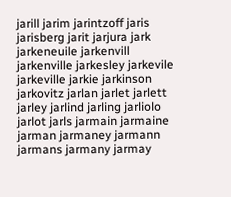jarill jarim jarintzoff jaris jarisberg jarit jarjura jark jarkeneuile jarkenvill jarkenville jarkesley jarkevile jarkeville jarkie jarkinson jarkovitz jarlan jarlet jarlett jarley jarlind jarling jarliolo jarlot jarls jarmain jarmaine jarman jarmaney jarmann jarmans jarmany jarmay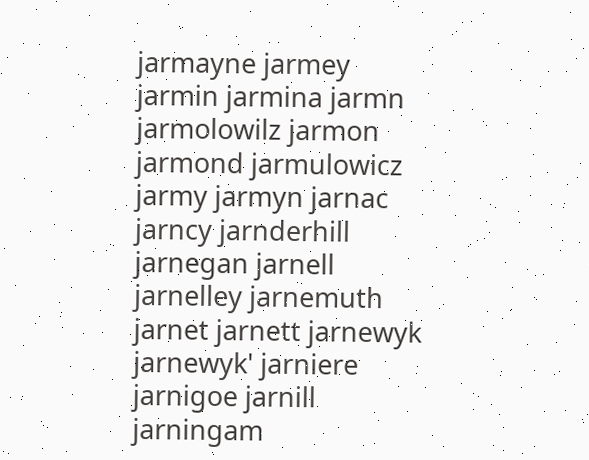jarmayne jarmey jarmin jarmina jarmn jarmolowilz jarmon jarmond jarmulowicz jarmy jarmyn jarnac jarncy jarnderhill jarnegan jarnell jarnelley jarnemuth jarnet jarnett jarnewyk jarnewyk' jarniere jarnigoe jarnill jarningam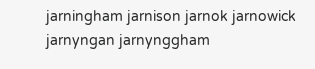jarningham jarnison jarnok jarnowick jarnyngan jarnynggham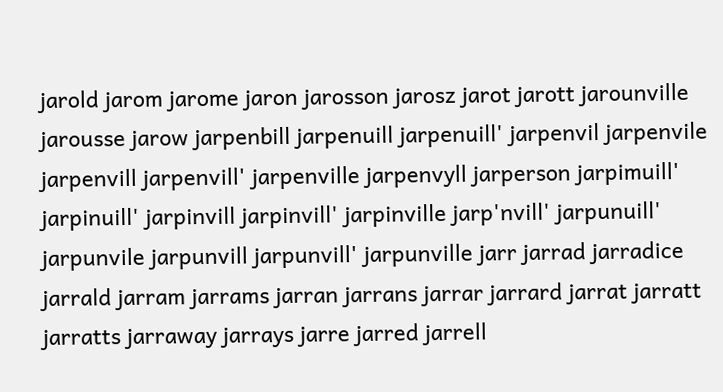jarold jarom jarome jaron jarosson jarosz jarot jarott jarounville jarousse jarow jarpenbill jarpenuill jarpenuill' jarpenvil jarpenvile jarpenvill jarpenvill' jarpenville jarpenvyll jarperson jarpimuill' jarpinuill' jarpinvill jarpinvill' jarpinville jarp'nvill' jarpunuill' jarpunvile jarpunvill jarpunvill' jarpunville jarr jarrad jarradice jarrald jarram jarrams jarran jarrans jarrar jarrard jarrat jarratt jarratts jarraway jarrays jarre jarred jarrell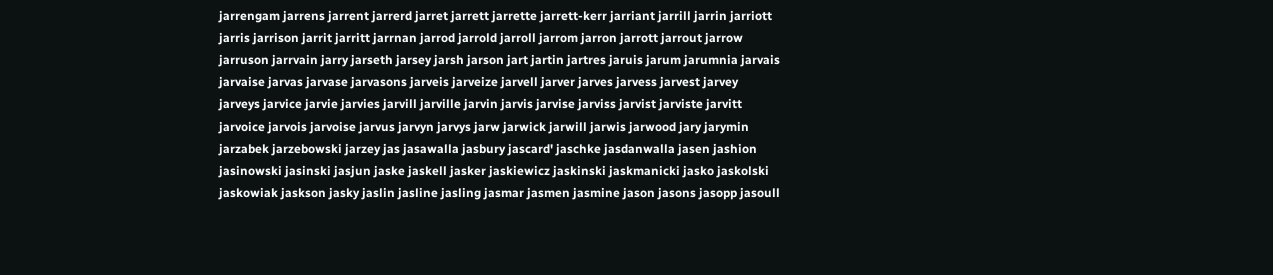jarrengam jarrens jarrent jarrerd jarret jarrett jarrette jarrett-kerr jarriant jarrill jarrin jarriott jarris jarrison jarrit jarritt jarrnan jarrod jarrold jarroll jarrom jarron jarrott jarrout jarrow jarruson jarrvain jarry jarseth jarsey jarsh jarson jart jartin jartres jaruis jarum jarumnia jarvais jarvaise jarvas jarvase jarvasons jarveis jarveize jarvell jarver jarves jarvess jarvest jarvey jarveys jarvice jarvie jarvies jarvill jarville jarvin jarvis jarvise jarviss jarvist jarviste jarvitt jarvoice jarvois jarvoise jarvus jarvyn jarvys jarw jarwick jarwill jarwis jarwood jary jarymin jarzabek jarzebowski jarzey jas jasawalla jasbury jascard' jaschke jasdanwalla jasen jashion jasinowski jasinski jasjun jaske jaskell jasker jaskiewicz jaskinski jaskmanicki jasko jaskolski jaskowiak jaskson jasky jaslin jasline jasling jasmar jasmen jasmine jason jasons jasopp jasoull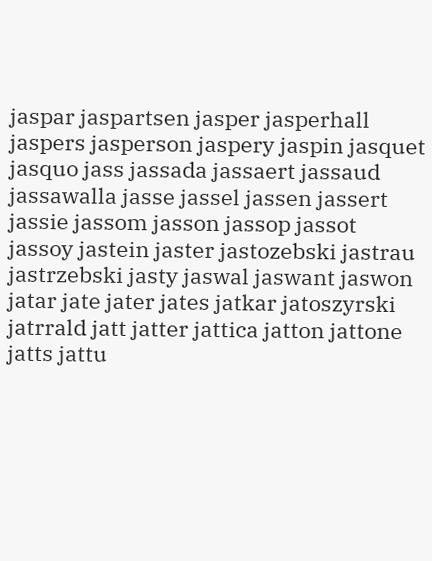jaspar jaspartsen jasper jasperhall jaspers jasperson jaspery jaspin jasquet jasquo jass jassada jassaert jassaud jassawalla jasse jassel jassen jassert jassie jassom jasson jassop jassot jassoy jastein jaster jastozebski jastrau jastrzebski jasty jaswal jaswant jaswon jatar jate jater jates jatkar jatoszyrski jatrrald jatt jatter jattica jatton jattone jatts jattu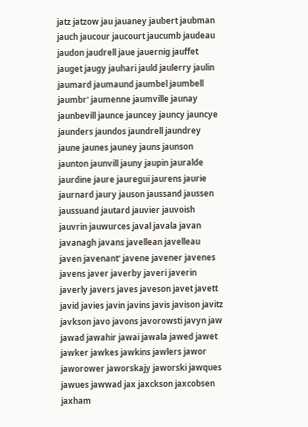jatz jatzow jau jauaney jaubert jaubman jauch jaucour jaucourt jaucumb jaudeau jaudon jaudrell jaue jauernig jauffet jauget jaugy jauhari jauld jaulerry jaulin jaumard jaumaund jaumbel jaumbell jaumbr' jaumenne jaumville jaunay jaunbevill jaunce jauncey jauncy jauncye jaunders jaundos jaundrell jaundrey jaune jaunes jauney jauns jaunson jaunton jaunvill jauny jaupin jauralde jaurdine jaure jauregui jaurens jaurie jaurnard jaury jauson jaussand jaussen jaussuand jautard jauvier jauvoish jauvrin jauwurces javal javala javan javanagh javans javellean javelleau javen javenant' javene javener javenes javens javer javerby javeri javerin javerly javers javes javeson javet javett javid javies javin javins javis javison javitz javkson javo javons javorowsti javyn jaw jawad jawahir jawai jawala jawed jawet jawker jawkes jawkins jawlers jawor jaworower jaworskajy jaworski jawques jawues jawwad jax jaxckson jaxcobsen jaxham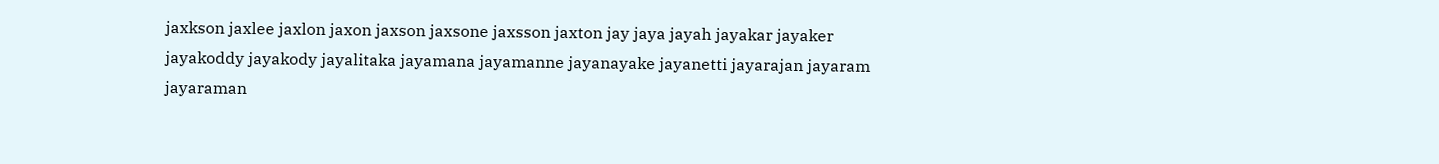jaxkson jaxlee jaxlon jaxon jaxson jaxsone jaxsson jaxton jay jaya jayah jayakar jayaker jayakoddy jayakody jayalitaka jayamana jayamanne jayanayake jayanetti jayarajan jayaram jayaraman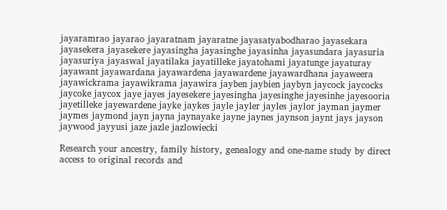jayaramrao jayarao jayaratnam jayaratne jayasatyabodharao jayasekara jayasekera jayasekere jayasingha jayasinghe jayasinha jayasundara jayasuria jayasuriya jayaswal jayatilaka jayatilleke jayatohami jayatunge jayaturay jayawant jayawardana jayawardena jayawardene jayawardhana jayaweera jayawickrama jayawikrama jayawira jayben jaybien jaybyn jaycock jaycocks jaycoke jaycox jaye jayes jayesekere jayesingha jayesinghe jayesinhe jayesooria jayetilleke jayewardene jayke jaykes jayle jayler jayles jaylor jayman jaymer jaymes jaymond jayn jayna jaynayake jayne jaynes jaynson jaynt jays jayson jaywood jayyusi jaze jazle jazlowiecki

Research your ancestry, family history, genealogy and one-name study by direct access to original records and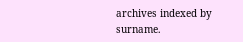archives indexed by surname.